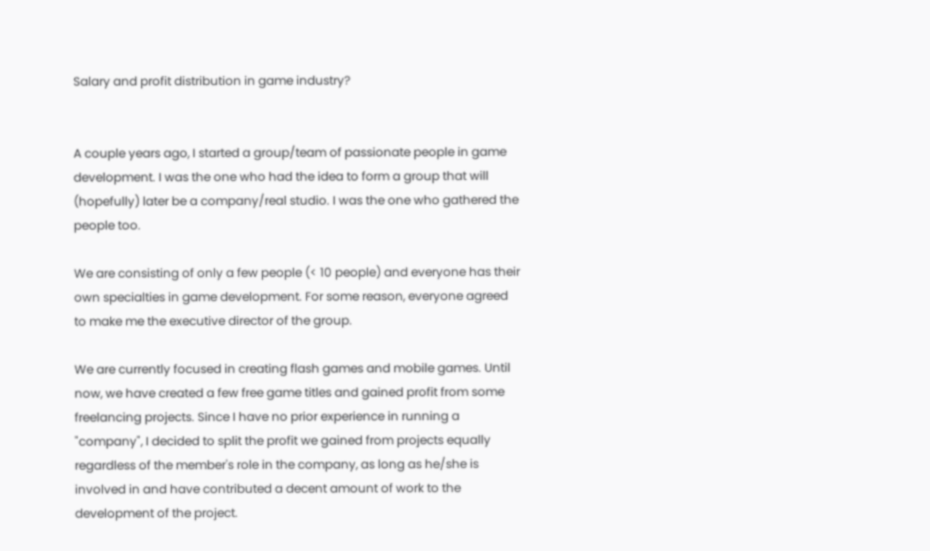Salary and profit distribution in game industry?


A couple years ago, I started a group/team of passionate people in game development. I was the one who had the idea to form a group that will (hopefully) later be a company/real studio. I was the one who gathered the people too.

We are consisting of only a few people (< 10 people) and everyone has their own specialties in game development. For some reason, everyone agreed to make me the executive director of the group.

We are currently focused in creating flash games and mobile games. Until now, we have created a few free game titles and gained profit from some freelancing projects. Since I have no prior experience in running a "company", I decided to split the profit we gained from projects equally regardless of the member's role in the company, as long as he/she is involved in and have contributed a decent amount of work to the development of the project.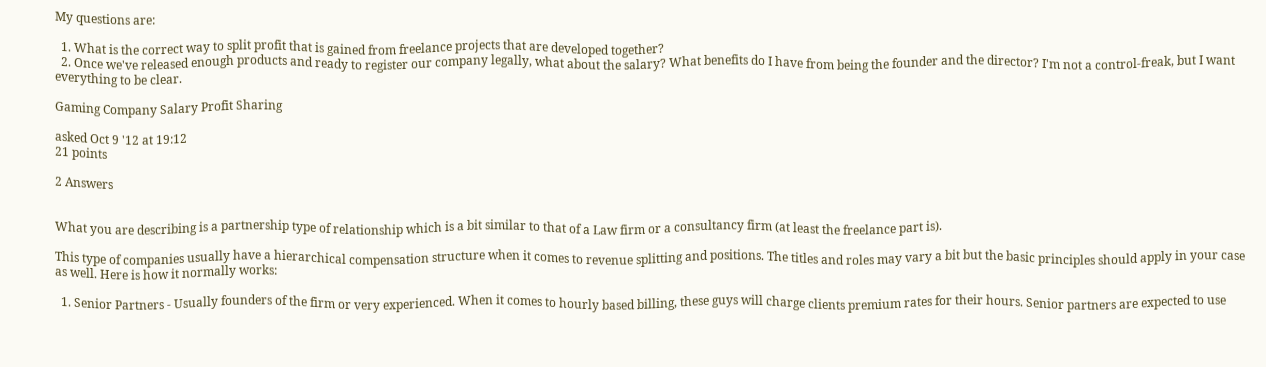My questions are:

  1. What is the correct way to split profit that is gained from freelance projects that are developed together?
  2. Once we've released enough products and ready to register our company legally, what about the salary? What benefits do I have from being the founder and the director? I'm not a control-freak, but I want everything to be clear.

Gaming Company Salary Profit Sharing

asked Oct 9 '12 at 19:12
21 points

2 Answers


What you are describing is a partnership type of relationship which is a bit similar to that of a Law firm or a consultancy firm (at least the freelance part is).

This type of companies usually have a hierarchical compensation structure when it comes to revenue splitting and positions. The titles and roles may vary a bit but the basic principles should apply in your case as well. Here is how it normally works:

  1. Senior Partners - Usually founders of the firm or very experienced. When it comes to hourly based billing, these guys will charge clients premium rates for their hours. Senior partners are expected to use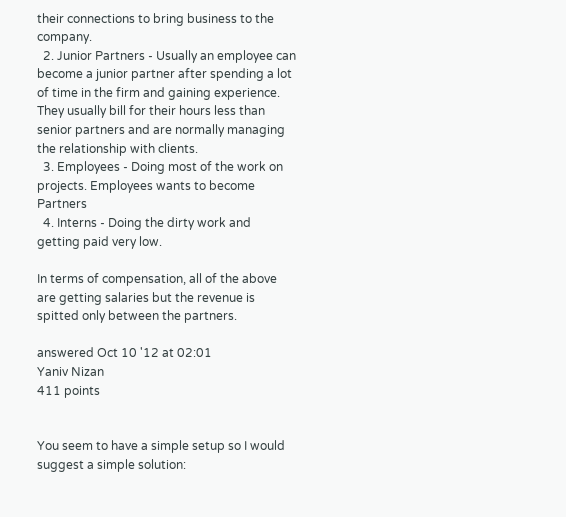their connections to bring business to the company.
  2. Junior Partners - Usually an employee can become a junior partner after spending a lot of time in the firm and gaining experience. They usually bill for their hours less than senior partners and are normally managing the relationship with clients.
  3. Employees - Doing most of the work on projects. Employees wants to become Partners
  4. Interns - Doing the dirty work and getting paid very low.

In terms of compensation, all of the above are getting salaries but the revenue is spitted only between the partners.

answered Oct 10 '12 at 02:01
Yaniv Nizan
411 points


You seem to have a simple setup so I would suggest a simple solution: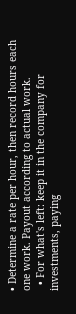• Determine a rate per hour, then record hours each one work. Payout according to actual work.
  • For what's left: keep it in the company for investments, paying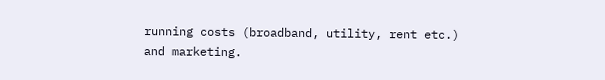running costs (broadband, utility, rent etc.) and marketing.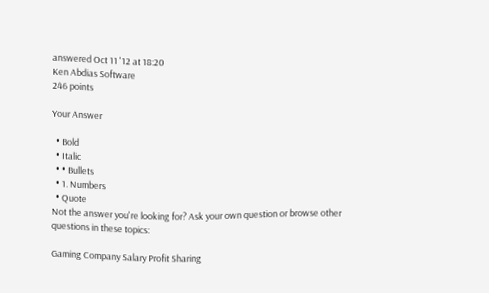answered Oct 11 '12 at 18:20
Ken Abdias Software
246 points

Your Answer

  • Bold
  • Italic
  • • Bullets
  • 1. Numbers
  • Quote
Not the answer you're looking for? Ask your own question or browse other questions in these topics:

Gaming Company Salary Profit Sharing